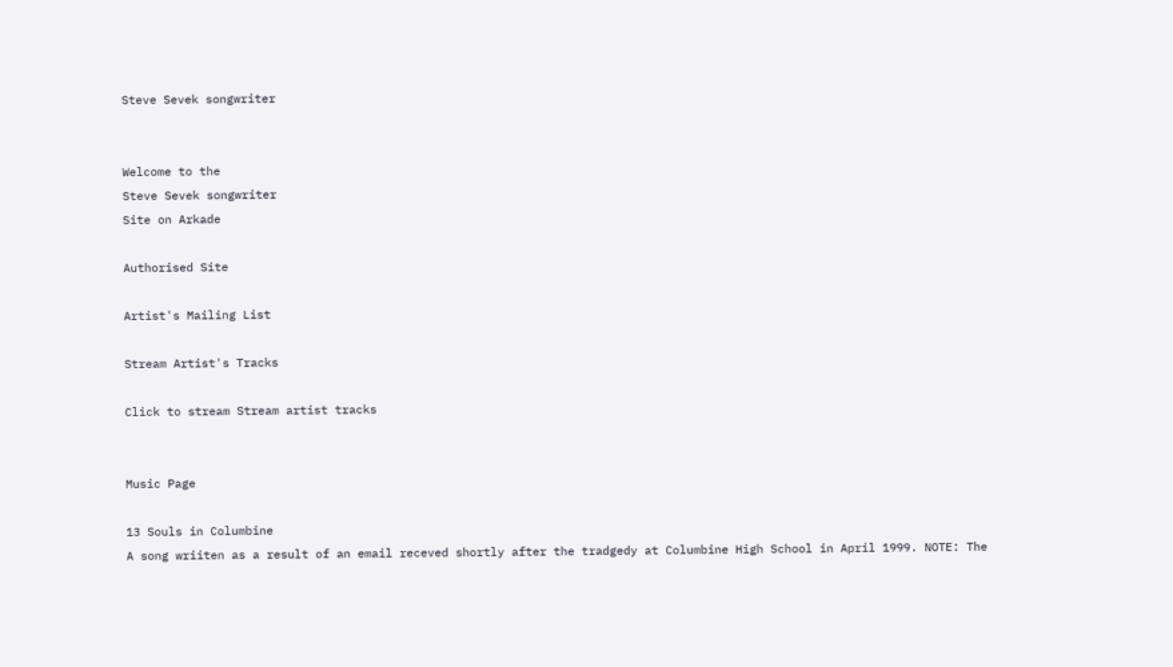Steve Sevek songwriter


Welcome to the
Steve Sevek songwriter
Site on Arkade

Authorised Site

Artist's Mailing List

Stream Artist's Tracks

Click to stream Stream artist tracks


Music Page

13 Souls in Columbine
A song wriiten as a result of an email receved shortly after the tradgedy at Columbine High School in April 1999. NOTE: The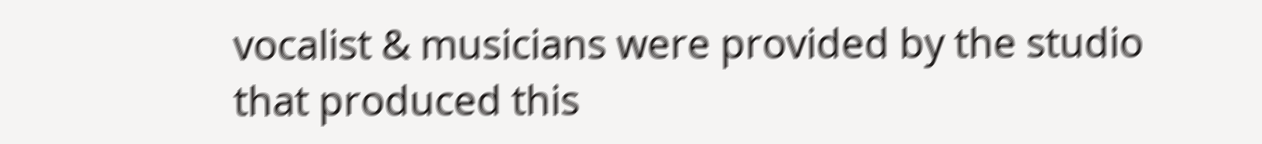vocalist & musicians were provided by the studio that produced this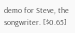demo for Steve, the songwriter. [$0.65]